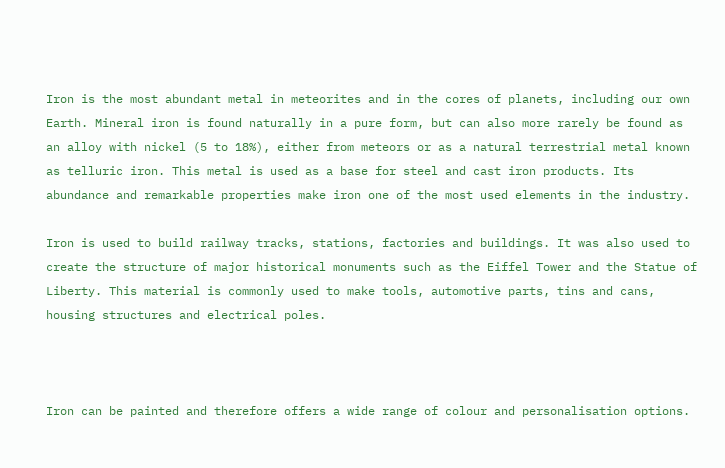Iron is the most abundant metal in meteorites and in the cores of planets, including our own Earth. Mineral iron is found naturally in a pure form, but can also more rarely be found as an alloy with nickel (5 to 18%), either from meteors or as a natural terrestrial metal known as telluric iron. This metal is used as a base for steel and cast iron products. Its abundance and remarkable properties make iron one of the most used elements in the industry.

Iron is used to build railway tracks, stations, factories and buildings. It was also used to create the structure of major historical monuments such as the Eiffel Tower and the Statue of Liberty. This material is commonly used to make tools, automotive parts, tins and cans, housing structures and electrical poles.



Iron can be painted and therefore offers a wide range of colour and personalisation options.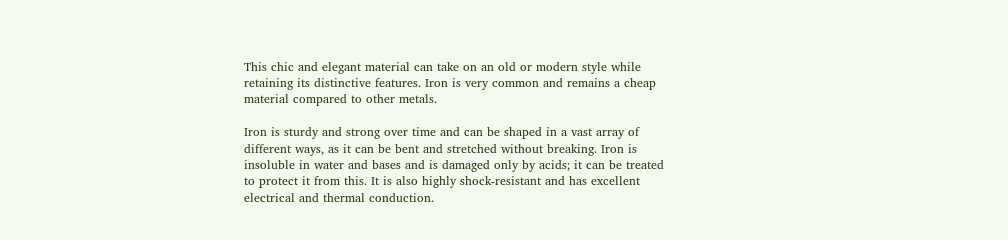This chic and elegant material can take on an old or modern style while retaining its distinctive features. Iron is very common and remains a cheap material compared to other metals.

Iron is sturdy and strong over time and can be shaped in a vast array of different ways, as it can be bent and stretched without breaking. Iron is insoluble in water and bases and is damaged only by acids; it can be treated to protect it from this. It is also highly shock-resistant and has excellent electrical and thermal conduction.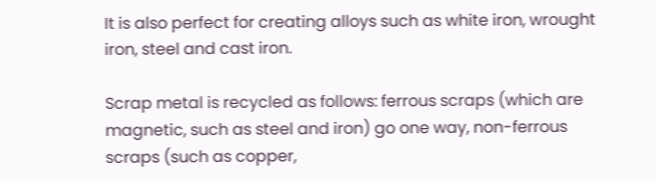It is also perfect for creating alloys such as white iron, wrought iron, steel and cast iron.

Scrap metal is recycled as follows: ferrous scraps (which are magnetic, such as steel and iron) go one way, non-ferrous scraps (such as copper,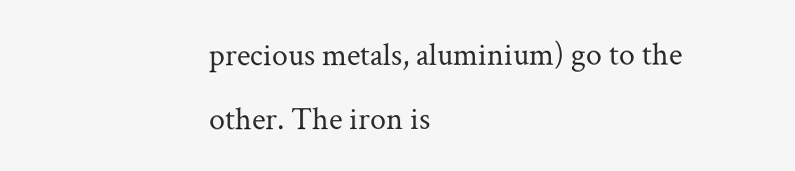precious metals, aluminium) go to the other. The iron is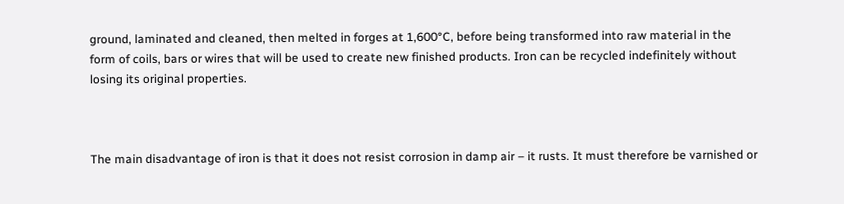ground, laminated and cleaned, then melted in forges at 1,600°C, before being transformed into raw material in the form of coils, bars or wires that will be used to create new finished products. Iron can be recycled indefinitely without losing its original properties.



The main disadvantage of iron is that it does not resist corrosion in damp air – it rusts. It must therefore be varnished or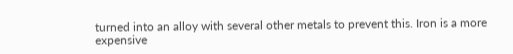turned into an alloy with several other metals to prevent this. Iron is a more expensive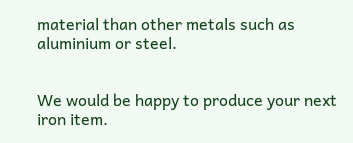material than other metals such as aluminium or steel.


We would be happy to produce your next iron item.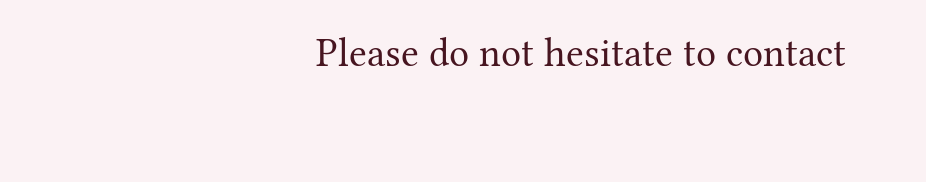Please do not hesitate to contact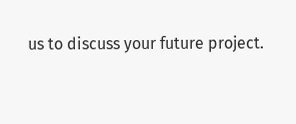us to discuss your future project.